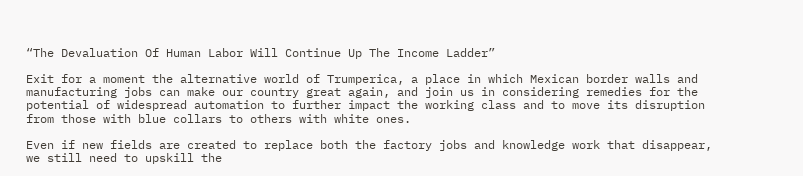“The Devaluation Of Human Labor Will Continue Up The Income Ladder”

Exit for a moment the alternative world of Trumperica, a place in which Mexican border walls and manufacturing jobs can make our country great again, and join us in considering remedies for the potential of widespread automation to further impact the working class and to move its disruption from those with blue collars to others with white ones.

Even if new fields are created to replace both the factory jobs and knowledge work that disappear, we still need to upskill the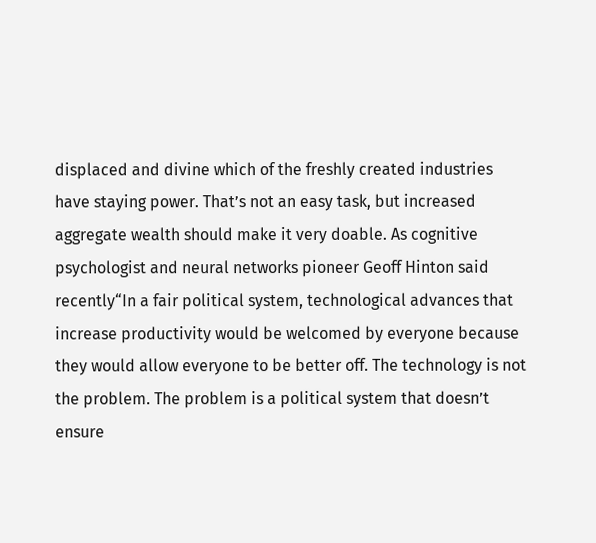displaced and divine which of the freshly created industries have staying power. That’s not an easy task, but increased aggregate wealth should make it very doable. As cognitive psychologist and neural networks pioneer Geoff Hinton said recently“In a fair political system, technological advances that increase productivity would be welcomed by everyone because they would allow everyone to be better off. The technology is not the problem. The problem is a political system that doesn’t ensure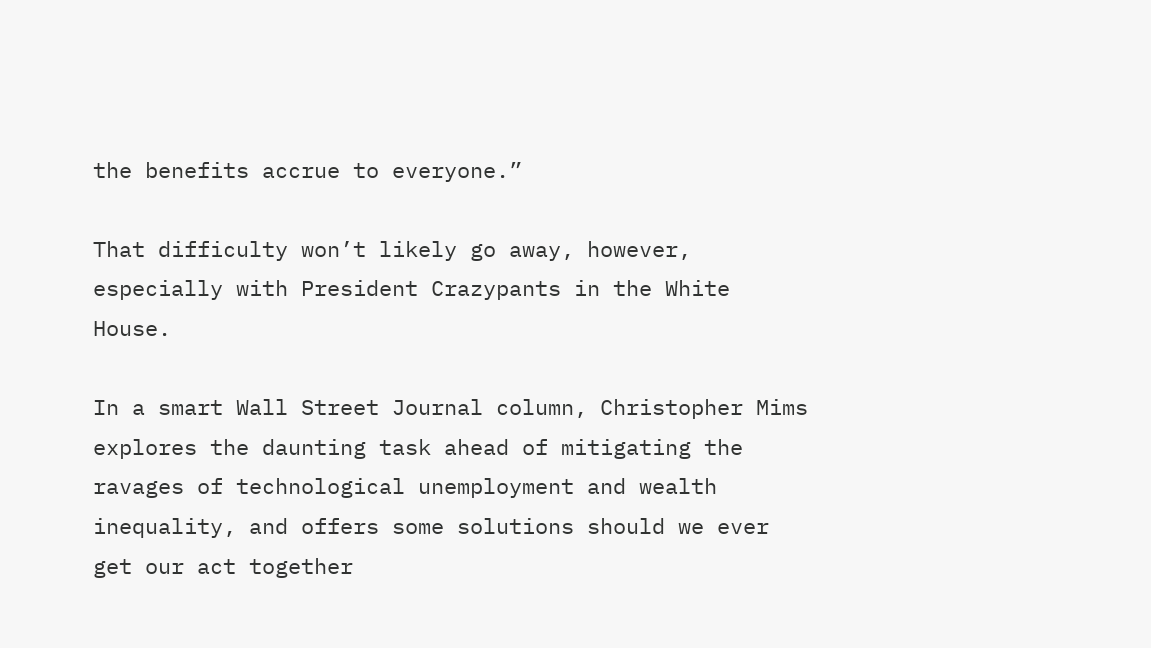the benefits accrue to everyone.”

That difficulty won’t likely go away, however, especially with President Crazypants in the White House.

In a smart Wall Street Journal column, Christopher Mims explores the daunting task ahead of mitigating the ravages of technological unemployment and wealth inequality, and offers some solutions should we ever get our act together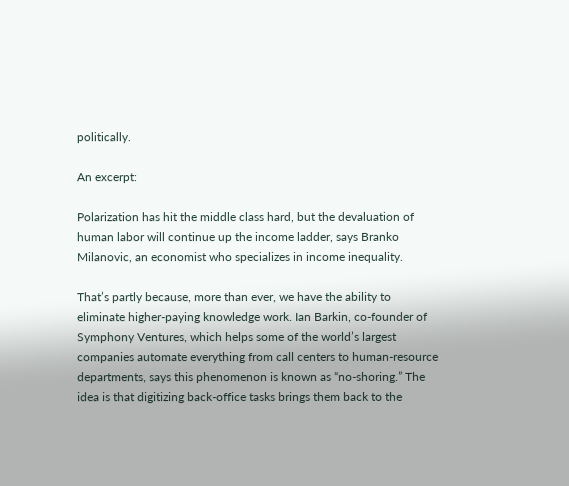politically.

An excerpt:

Polarization has hit the middle class hard, but the devaluation of human labor will continue up the income ladder, says Branko Milanovic, an economist who specializes in income inequality.

That’s partly because, more than ever, we have the ability to eliminate higher-paying knowledge work. Ian Barkin, co-founder of Symphony Ventures, which helps some of the world’s largest companies automate everything from call centers to human-resource departments, says this phenomenon is known as “no-shoring.” The idea is that digitizing back-office tasks brings them back to the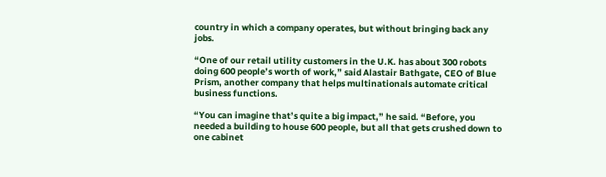country in which a company operates, but without bringing back any jobs.

“One of our retail utility customers in the U.K. has about 300 robots doing 600 people’s worth of work,” said Alastair Bathgate, CEO of Blue Prism, another company that helps multinationals automate critical business functions.

“You can imagine that’s quite a big impact,” he said. “Before, you needed a building to house 600 people, but all that gets crushed down to one cabinet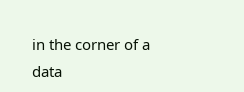in the corner of a data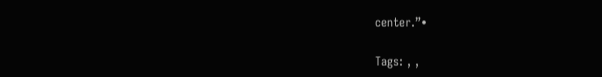center.”•

Tags: , ,